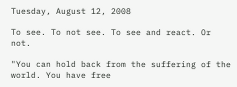Tuesday, August 12, 2008

To see. To not see. To see and react. Or not.

"You can hold back from the suffering of the world. You have free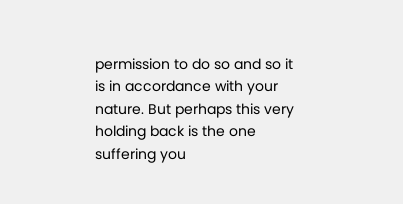permission to do so and so it is in accordance with your nature. But perhaps this very holding back is the one suffering you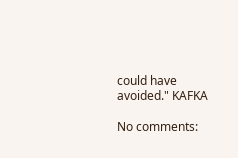could have avoided." KAFKA

No comments: